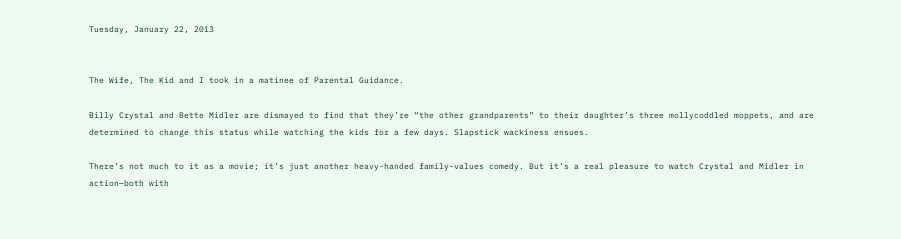Tuesday, January 22, 2013


The Wife, The Kid and I took in a matinee of Parental Guidance.

Billy Crystal and Bette Midler are dismayed to find that they’re “the other grandparents” to their daughter’s three mollycoddled moppets, and are determined to change this status while watching the kids for a few days. Slapstick wackiness ensues.

There’s not much to it as a movie; it’s just another heavy-handed family-values comedy. But it’s a real pleasure to watch Crystal and Midler in action—both with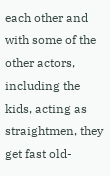each other and with some of the other actors, including the kids, acting as straightmen, they get fast old-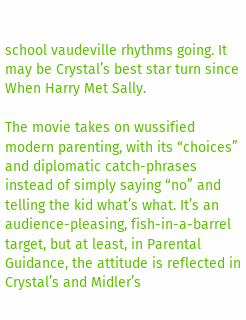school vaudeville rhythms going. It may be Crystal’s best star turn since When Harry Met Sally.

The movie takes on wussified modern parenting, with its “choices” and diplomatic catch-phrases instead of simply saying “no” and telling the kid what’s what. It’s an audience-pleasing, fish-in-a-barrel target, but at least, in Parental Guidance, the attitude is reflected in Crystal’s and Midler’s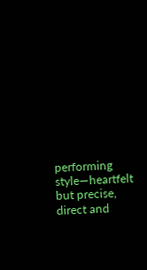performing style—heartfelt but precise, direct and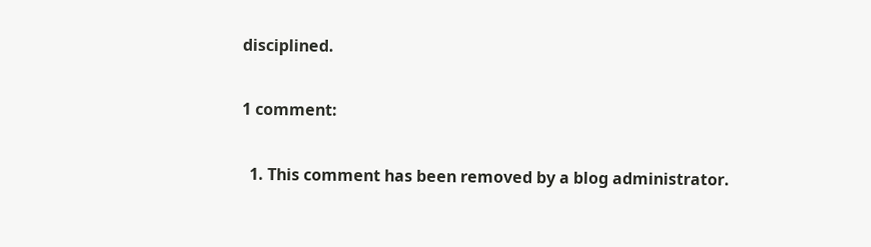disciplined.

1 comment:

  1. This comment has been removed by a blog administrator.